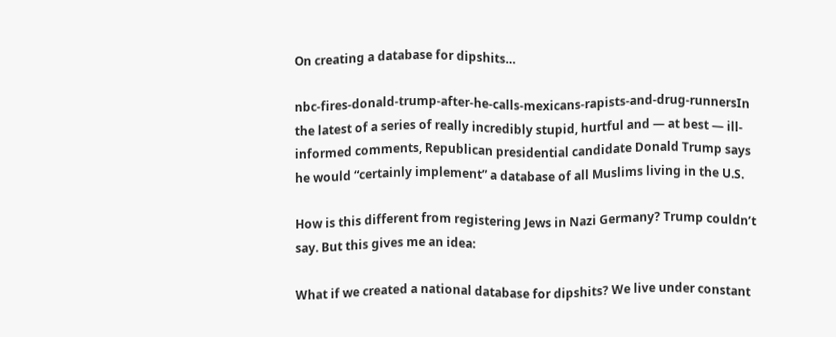On creating a database for dipshits…

nbc-fires-donald-trump-after-he-calls-mexicans-rapists-and-drug-runnersIn the latest of a series of really incredibly stupid, hurtful and — at best — ill-informed comments, Republican presidential candidate Donald Trump says he would “certainly implement” a database of all Muslims living in the U.S.

How is this different from registering Jews in Nazi Germany? Trump couldn’t say. But this gives me an idea:

What if we created a national database for dipshits? We live under constant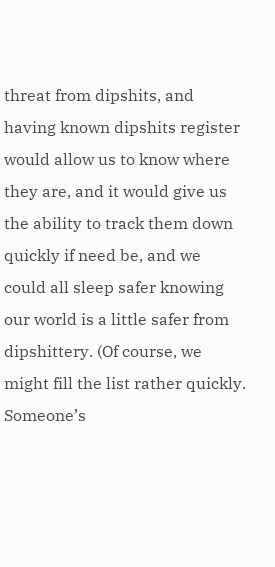threat from dipshits, and having known dipshits register would allow us to know where they are, and it would give us the ability to track them down quickly if need be, and we could all sleep safer knowing our world is a little safer from dipshittery. (Of course, we might fill the list rather quickly. Someone’s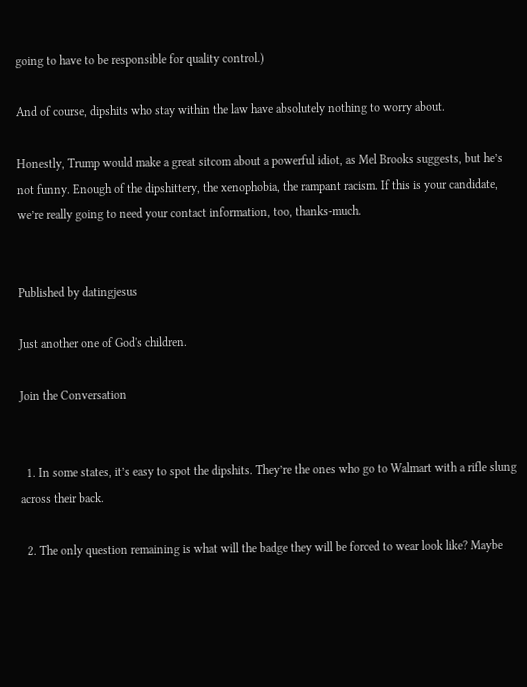going to have to be responsible for quality control.)

And of course, dipshits who stay within the law have absolutely nothing to worry about.

Honestly, Trump would make a great sitcom about a powerful idiot, as Mel Brooks suggests, but he’s not funny. Enough of the dipshittery, the xenophobia, the rampant racism. If this is your candidate, we’re really going to need your contact information, too, thanks-much.


Published by datingjesus

Just another one of God's children.

Join the Conversation


  1. In some states, it’s easy to spot the dipshits. They’re the ones who go to Walmart with a rifle slung across their back.

  2. The only question remaining is what will the badge they will be forced to wear look like? Maybe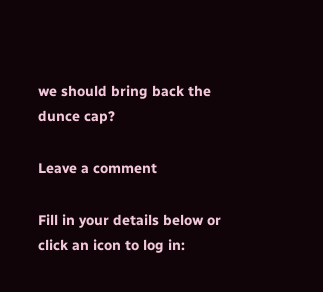we should bring back the dunce cap?

Leave a comment

Fill in your details below or click an icon to log in: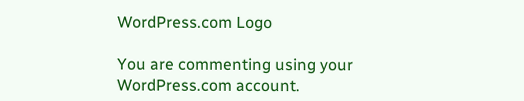WordPress.com Logo

You are commenting using your WordPress.com account.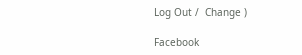Log Out /  Change )

Facebook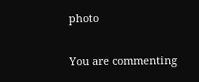photo

You are commenting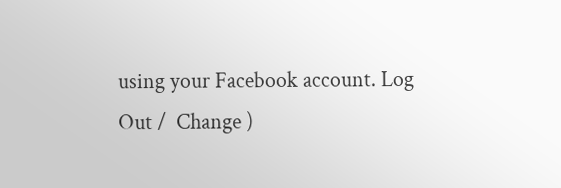using your Facebook account. Log Out /  Change )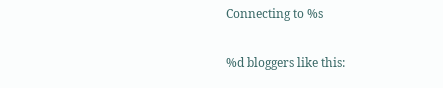Connecting to %s

%d bloggers like this: